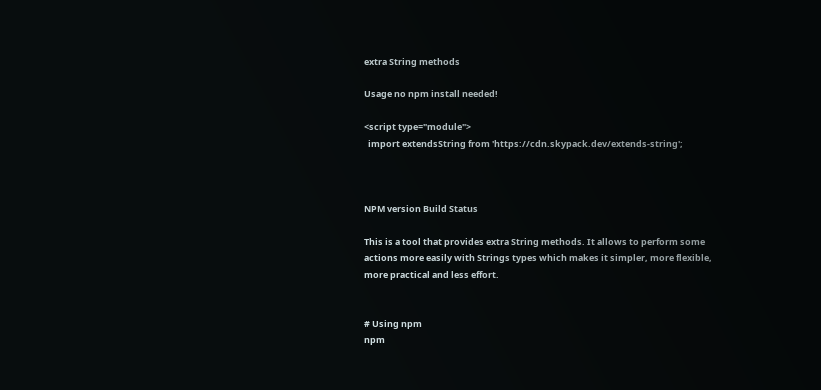extra String methods

Usage no npm install needed!

<script type="module">
  import extendsString from 'https://cdn.skypack.dev/extends-string';



NPM version Build Status

This is a tool that provides extra String methods. It allows to perform some actions more easily with Strings types which makes it simpler, more flexible, more practical and less effort.


# Using npm
npm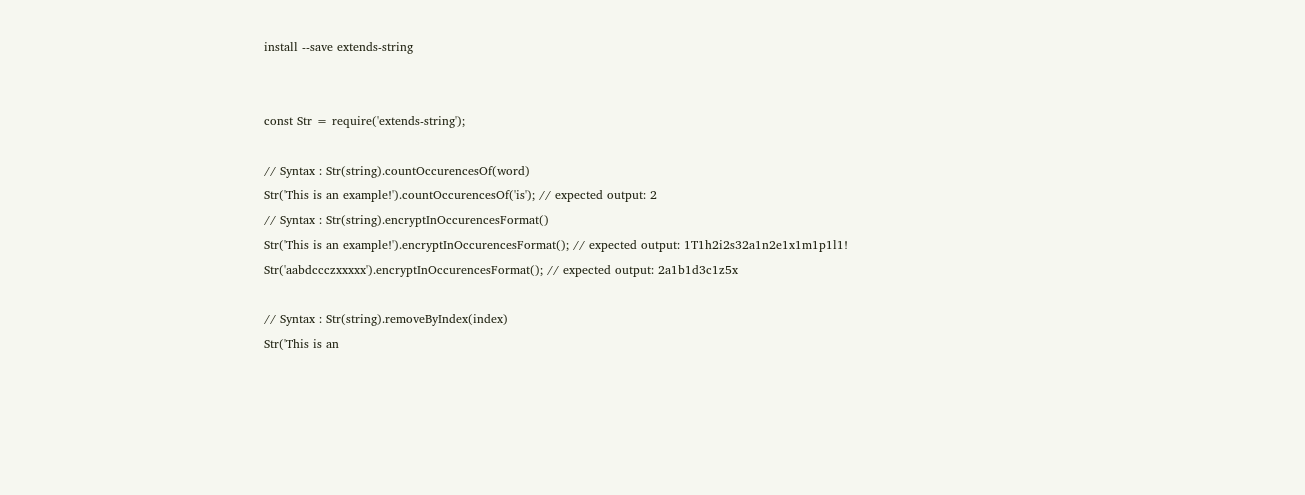install --save extends-string


const Str = require('extends-string');

// Syntax : Str(string).countOccurencesOf(word)
Str('This is an example!').countOccurencesOf('is'); // expected output: 2
// Syntax : Str(string).encryptInOccurencesFormat()
Str('This is an example!').encryptInOccurencesFormat(); // expected output: 1T1h2i2s32a1n2e1x1m1p1l1!
Str('aabdccczxxxxx').encryptInOccurencesFormat(); // expected output: 2a1b1d3c1z5x

// Syntax : Str(string).removeByIndex(index)
Str('This is an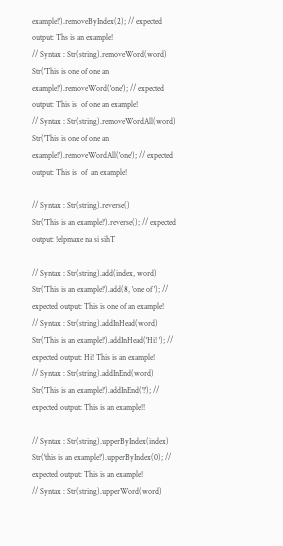example!').removeByIndex(2); // expected output: Ths is an example!
// Syntax : Str(string).removeWord(word)
Str('This is one of one an example!').removeWord('one'); // expected output: This is  of one an example!
// Syntax : Str(string).removeWordAll(word)
Str('This is one of one an example!').removeWordAll('one'); // expected output: This is  of  an example!

// Syntax : Str(string).reverse()
Str('This is an example!').reverse(); // expected output: !elpmaxe na si sihT

// Syntax : Str(string).add(index, word)
Str('This is an example!').add(8, 'one of '); // expected output: This is one of an example!
// Syntax : Str(string).addInHead(word)
Str('This is an example!').addInHead('Hi! '); // expected output: Hi! This is an example!
// Syntax : Str(string).addInEnd(word)
Str('This is an example!').addInEnd('!'); // expected output: This is an example!!

// Syntax : Str(string).upperByIndex(index)
Str('this is an example!').upperByIndex(0); // expected output: This is an example!
// Syntax : Str(string).upperWord(word)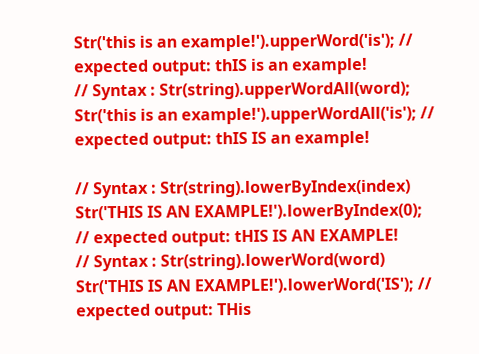Str('this is an example!').upperWord('is'); // expected output: thIS is an example!
// Syntax : Str(string).upperWordAll(word);
Str('this is an example!').upperWordAll('is'); // expected output: thIS IS an example!

// Syntax : Str(string).lowerByIndex(index)
Str('THIS IS AN EXAMPLE!').lowerByIndex(0); // expected output: tHIS IS AN EXAMPLE!
// Syntax : Str(string).lowerWord(word)
Str('THIS IS AN EXAMPLE!').lowerWord('IS'); // expected output: THis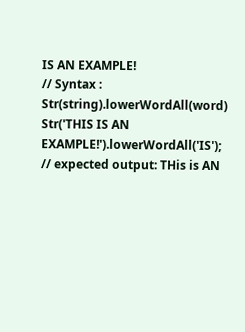IS AN EXAMPLE!
// Syntax : Str(string).lowerWordAll(word)
Str('THIS IS AN EXAMPLE!').lowerWordAll('IS'); // expected output: THis is AN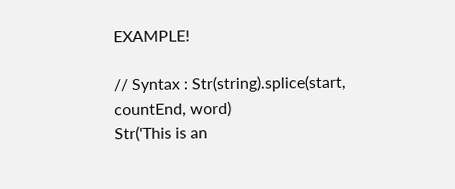EXAMPLE!

// Syntax : Str(string).splice(start, countEnd, word)
Str('This is an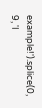example!').splice(0, 9, 'I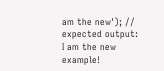am the new'); // expected output: I am the new example!